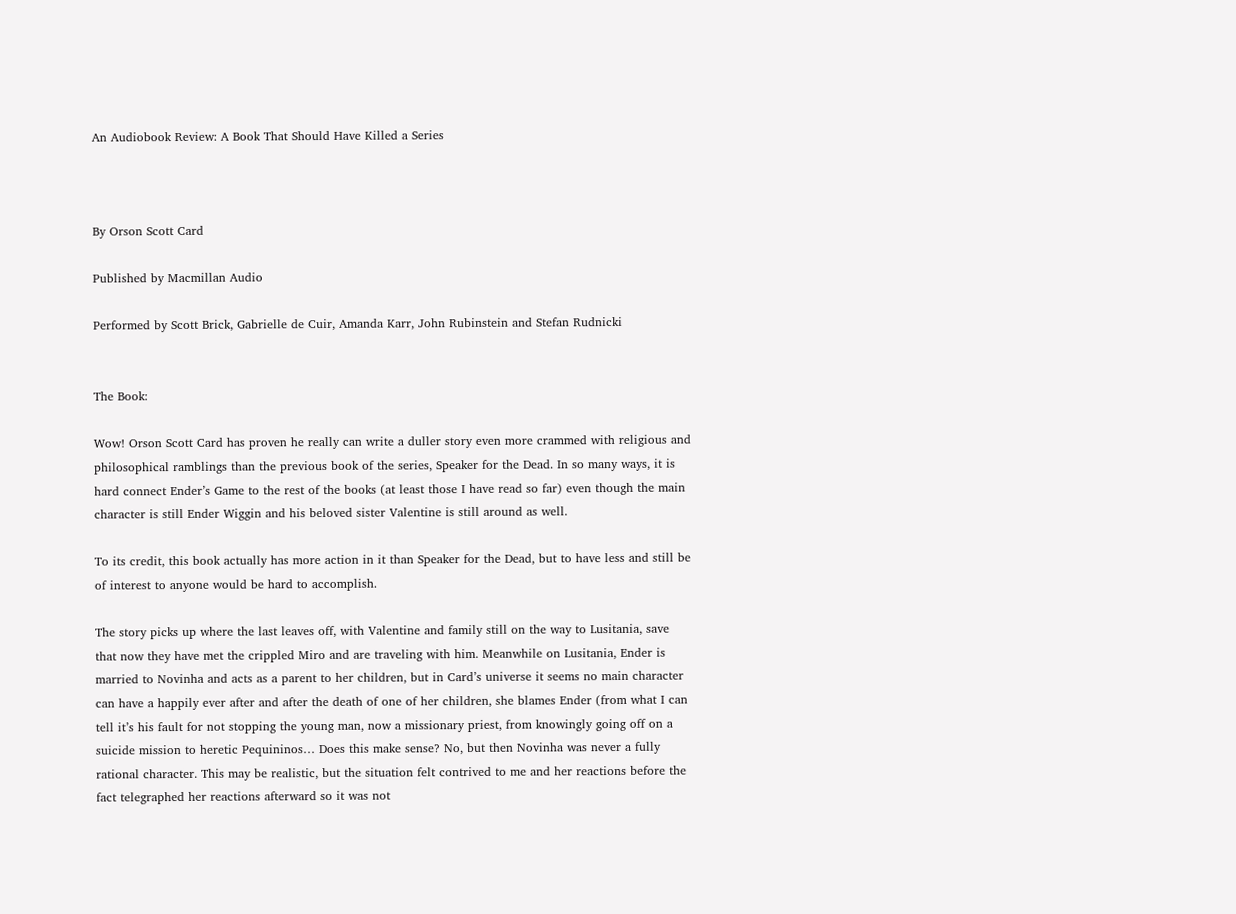An Audiobook Review: A Book That Should Have Killed a Series



By Orson Scott Card

Published by Macmillan Audio

Performed by Scott Brick, Gabrielle de Cuir, Amanda Karr, John Rubinstein and Stefan Rudnicki


The Book:

Wow! Orson Scott Card has proven he really can write a duller story even more crammed with religious and philosophical ramblings than the previous book of the series, Speaker for the Dead. In so many ways, it is hard connect Ender’s Game to the rest of the books (at least those I have read so far) even though the main character is still Ender Wiggin and his beloved sister Valentine is still around as well.

To its credit, this book actually has more action in it than Speaker for the Dead, but to have less and still be of interest to anyone would be hard to accomplish.

The story picks up where the last leaves off, with Valentine and family still on the way to Lusitania, save that now they have met the crippled Miro and are traveling with him. Meanwhile on Lusitania, Ender is married to Novinha and acts as a parent to her children, but in Card’s universe it seems no main character can have a happily ever after and after the death of one of her children, she blames Ender (from what I can tell it’s his fault for not stopping the young man, now a missionary priest, from knowingly going off on a suicide mission to heretic Pequininos… Does this make sense? No, but then Novinha was never a fully rational character. This may be realistic, but the situation felt contrived to me and her reactions before the fact telegraphed her reactions afterward so it was not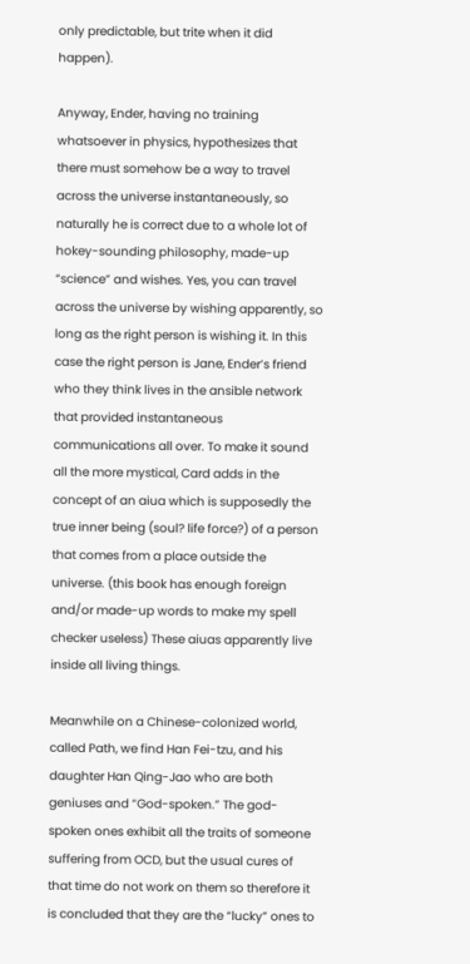only predictable, but trite when it did happen).

Anyway, Ender, having no training whatsoever in physics, hypothesizes that there must somehow be a way to travel across the universe instantaneously, so naturally he is correct due to a whole lot of hokey-sounding philosophy, made-up “science” and wishes. Yes, you can travel across the universe by wishing apparently, so long as the right person is wishing it. In this case the right person is Jane, Ender’s friend who they think lives in the ansible network that provided instantaneous communications all over. To make it sound all the more mystical, Card adds in the concept of an aiua which is supposedly the true inner being (soul? life force?) of a person that comes from a place outside the universe. (this book has enough foreign and/or made-up words to make my spell checker useless) These aiuas apparently live inside all living things.

Meanwhile on a Chinese-colonized world, called Path, we find Han Fei-tzu, and his daughter Han Qing-Jao who are both geniuses and “God-spoken.” The god-spoken ones exhibit all the traits of someone suffering from OCD, but the usual cures of that time do not work on them so therefore it is concluded that they are the “lucky” ones to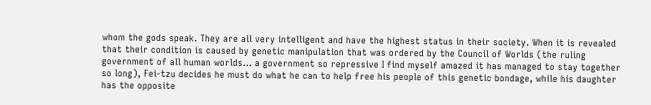whom the gods speak. They are all very intelligent and have the highest status in their society. When it is revealed that their condition is caused by genetic manipulation that was ordered by the Council of Worlds (the ruling government of all human worlds… a government so repressive I find myself amazed it has managed to stay together so long), Fei-tzu decides he must do what he can to help free his people of this genetic bondage, while his daughter has the opposite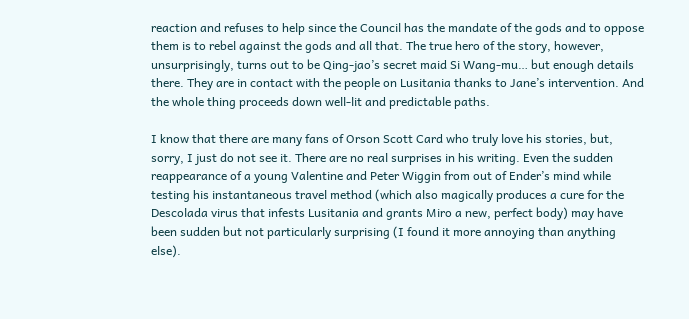reaction and refuses to help since the Council has the mandate of the gods and to oppose them is to rebel against the gods and all that. The true hero of the story, however, unsurprisingly, turns out to be Qing-jao’s secret maid Si Wang-mu… but enough details there. They are in contact with the people on Lusitania thanks to Jane’s intervention. And the whole thing proceeds down well-lit and predictable paths.

I know that there are many fans of Orson Scott Card who truly love his stories, but, sorry, I just do not see it. There are no real surprises in his writing. Even the sudden reappearance of a young Valentine and Peter Wiggin from out of Ender’s mind while testing his instantaneous travel method (which also magically produces a cure for the Descolada virus that infests Lusitania and grants Miro a new, perfect body) may have been sudden but not particularly surprising (I found it more annoying than anything else).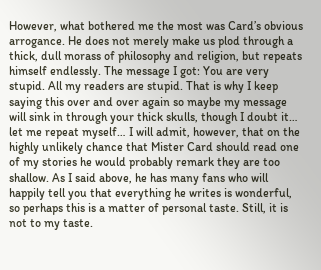However, what bothered me the most was Card’s obvious arrogance. He does not merely make us plod through a thick, dull morass of philosophy and religion, but repeats himself endlessly. The message I got: You are very stupid. All my readers are stupid. That is why I keep saying this over and over again so maybe my message will sink in through your thick skulls, though I doubt it… let me repeat myself… I will admit, however, that on the highly unlikely chance that Mister Card should read one of my stories he would probably remark they are too shallow. As I said above, he has many fans who will happily tell you that everything he writes is wonderful, so perhaps this is a matter of personal taste. Still, it is not to my taste.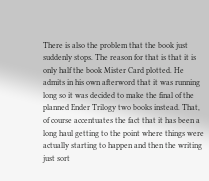There is also the problem that the book just suddenly stops. The reason for that is that it is only half the book Mister Card plotted. He admits in his own afterword that it was running long so it was decided to make the final of the planned Ender Trilogy two books instead. That, of course accentuates the fact that it has been a long haul getting to the point where things were actually starting to happen and then the writing just sort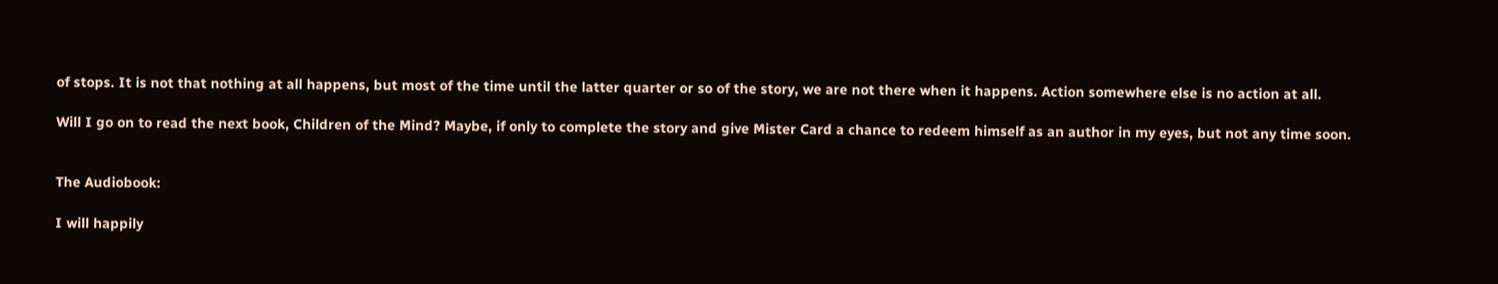of stops. It is not that nothing at all happens, but most of the time until the latter quarter or so of the story, we are not there when it happens. Action somewhere else is no action at all.

Will I go on to read the next book, Children of the Mind? Maybe, if only to complete the story and give Mister Card a chance to redeem himself as an author in my eyes, but not any time soon.


The Audiobook:

I will happily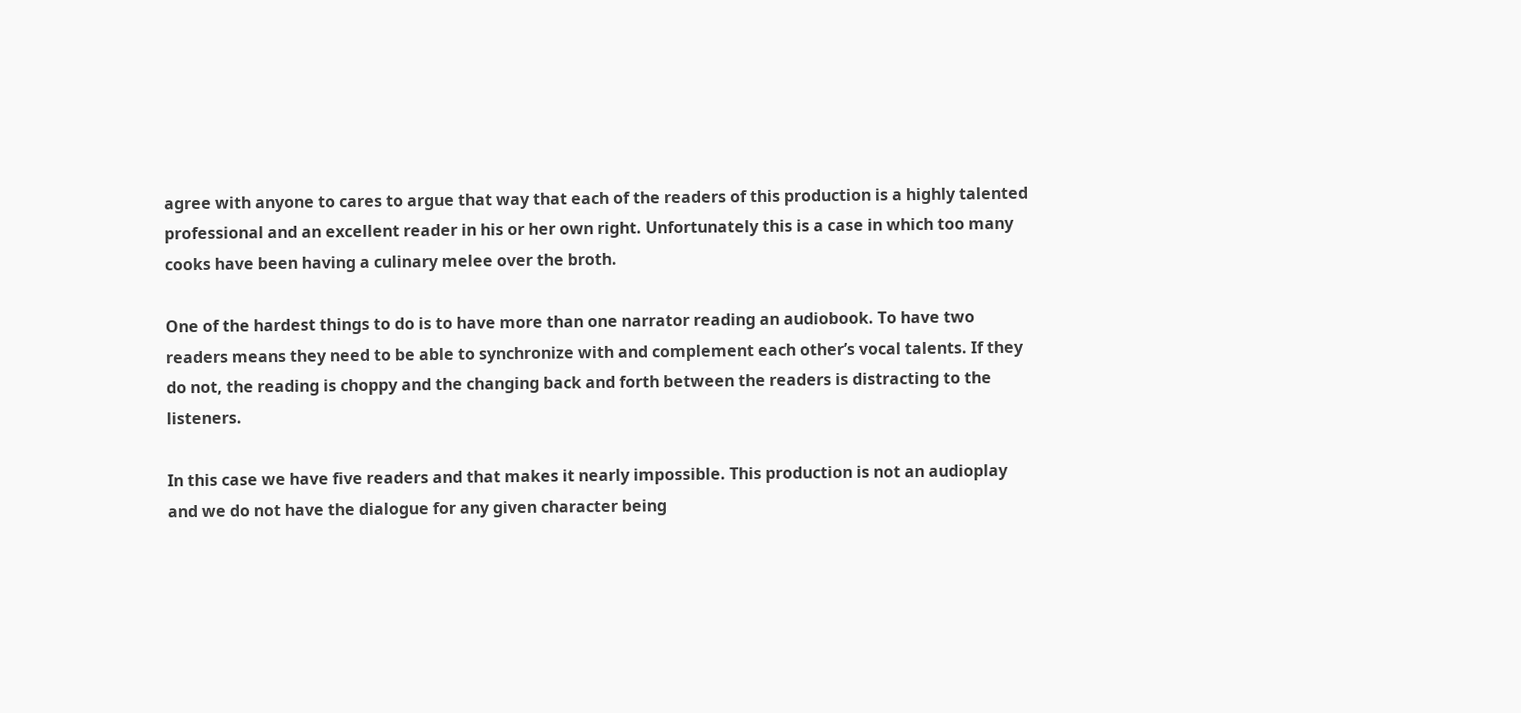agree with anyone to cares to argue that way that each of the readers of this production is a highly talented professional and an excellent reader in his or her own right. Unfortunately this is a case in which too many cooks have been having a culinary melee over the broth.

One of the hardest things to do is to have more than one narrator reading an audiobook. To have two readers means they need to be able to synchronize with and complement each other’s vocal talents. If they do not, the reading is choppy and the changing back and forth between the readers is distracting to the listeners.

In this case we have five readers and that makes it nearly impossible. This production is not an audioplay and we do not have the dialogue for any given character being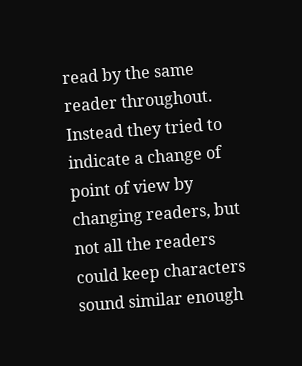read by the same reader throughout. Instead they tried to indicate a change of point of view by changing readers, but not all the readers could keep characters sound similar enough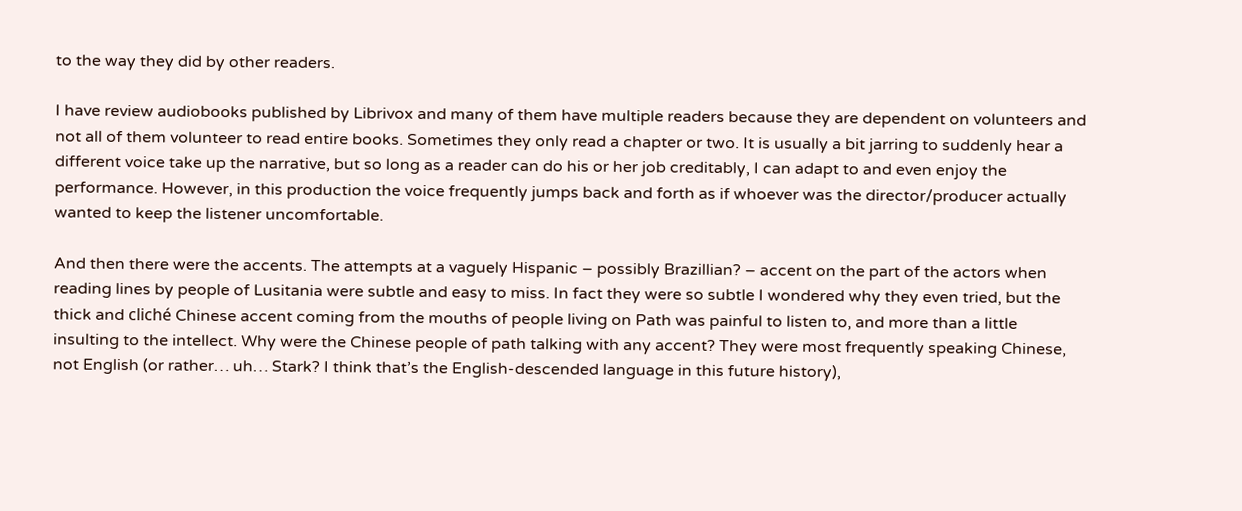to the way they did by other readers.

I have review audiobooks published by Librivox and many of them have multiple readers because they are dependent on volunteers and not all of them volunteer to read entire books. Sometimes they only read a chapter or two. It is usually a bit jarring to suddenly hear a different voice take up the narrative, but so long as a reader can do his or her job creditably, I can adapt to and even enjoy the performance. However, in this production the voice frequently jumps back and forth as if whoever was the director/producer actually wanted to keep the listener uncomfortable.

And then there were the accents. The attempts at a vaguely Hispanic – possibly Brazillian? – accent on the part of the actors when reading lines by people of Lusitania were subtle and easy to miss. In fact they were so subtle I wondered why they even tried, but the thick and cliché Chinese accent coming from the mouths of people living on Path was painful to listen to, and more than a little insulting to the intellect. Why were the Chinese people of path talking with any accent? They were most frequently speaking Chinese, not English (or rather… uh… Stark? I think that’s the English-descended language in this future history),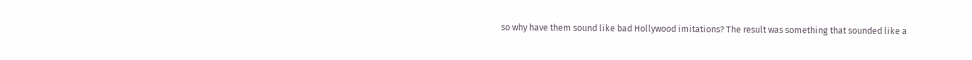so why have them sound like bad Hollywood imitations? The result was something that sounded like a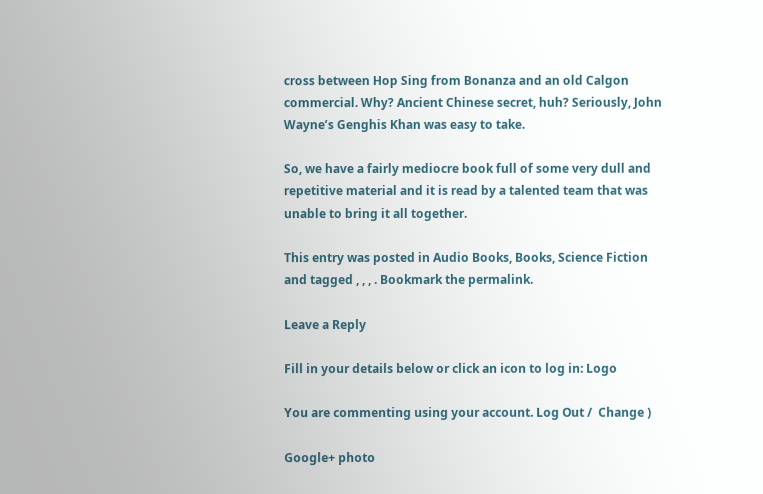cross between Hop Sing from Bonanza and an old Calgon commercial. Why? Ancient Chinese secret, huh? Seriously, John Wayne’s Genghis Khan was easy to take.

So, we have a fairly mediocre book full of some very dull and repetitive material and it is read by a talented team that was unable to bring it all together.

This entry was posted in Audio Books, Books, Science Fiction and tagged , , , . Bookmark the permalink.

Leave a Reply

Fill in your details below or click an icon to log in: Logo

You are commenting using your account. Log Out /  Change )

Google+ photo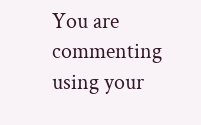You are commenting using your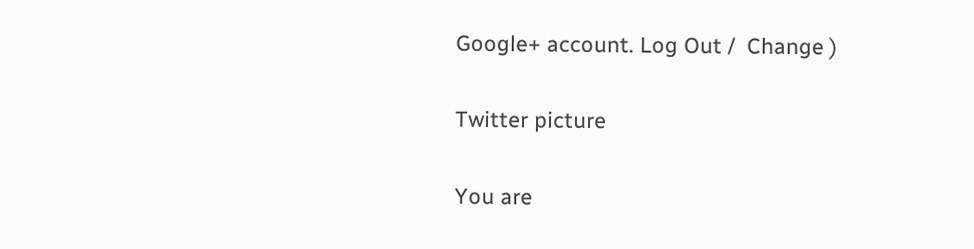Google+ account. Log Out /  Change )

Twitter picture

You are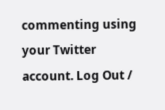commenting using your Twitter account. Log Out /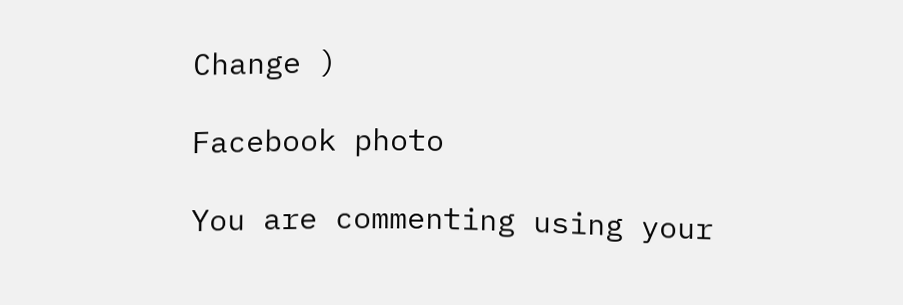Change )

Facebook photo

You are commenting using your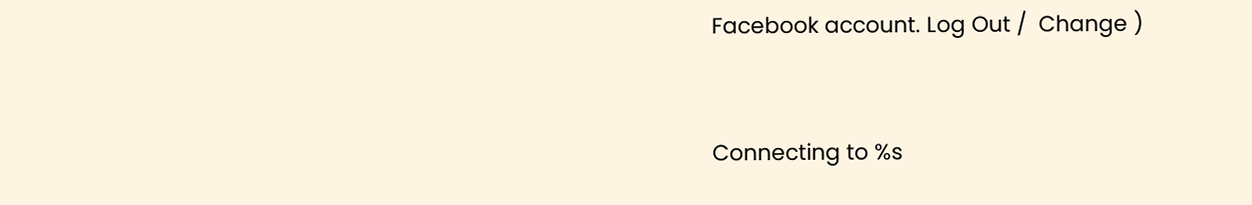Facebook account. Log Out /  Change )


Connecting to %s